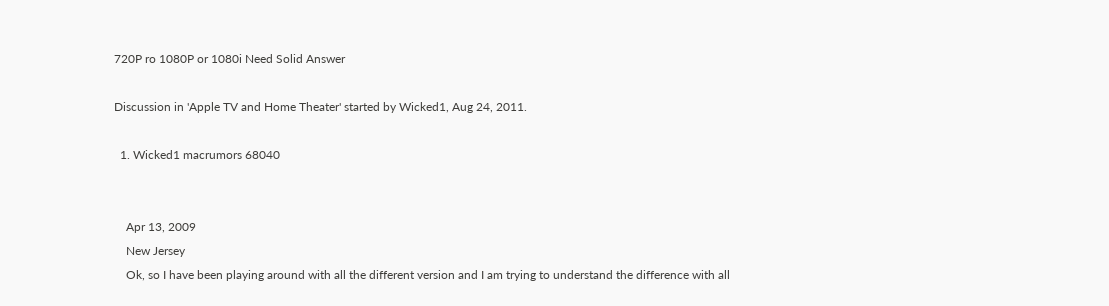720P ro 1080P or 1080i Need Solid Answer

Discussion in 'Apple TV and Home Theater' started by Wicked1, Aug 24, 2011.

  1. Wicked1 macrumors 68040


    Apr 13, 2009
    New Jersey
    Ok, so I have been playing around with all the different version and I am trying to understand the difference with all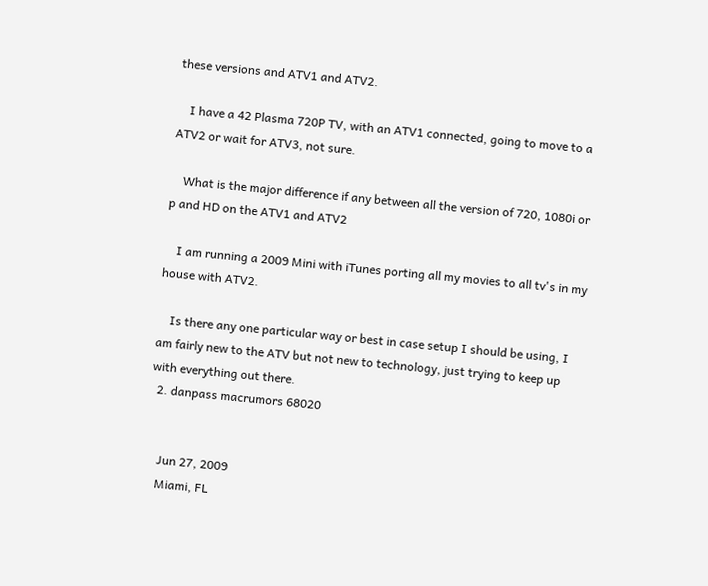these versions and ATV1 and ATV2.

    I have a 42 Plasma 720P TV, with an ATV1 connected, going to move to a ATV2 or wait for ATV3, not sure.

    What is the major difference if any between all the version of 720, 1080i or p and HD on the ATV1 and ATV2

    I am running a 2009 Mini with iTunes porting all my movies to all tv's in my house with ATV2.

    Is there any one particular way or best in case setup I should be using, I am fairly new to the ATV but not new to technology, just trying to keep up with everything out there.
  2. danpass macrumors 68020


    Jun 27, 2009
    Miami, FL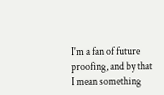I'm a fan of future proofing, and by that I mean something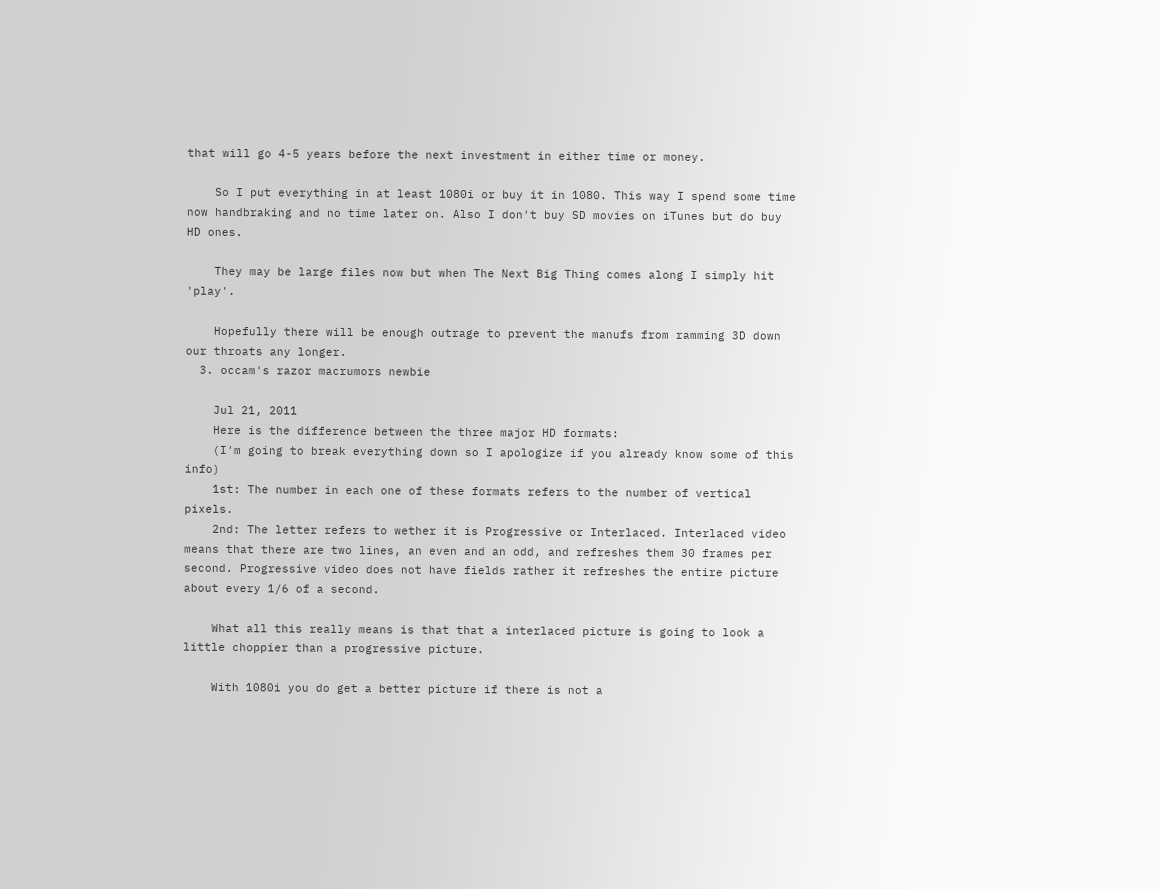that will go 4-5 years before the next investment in either time or money.

    So I put everything in at least 1080i or buy it in 1080. This way I spend some time now handbraking and no time later on. Also I don't buy SD movies on iTunes but do buy HD ones.

    They may be large files now but when The Next Big Thing comes along I simply hit 'play'.

    Hopefully there will be enough outrage to prevent the manufs from ramming 3D down our throats any longer.
  3. occam's razor macrumors newbie

    Jul 21, 2011
    Here is the difference between the three major HD formats:
    (I'm going to break everything down so I apologize if you already know some of this info)
    1st: The number in each one of these formats refers to the number of vertical pixels.
    2nd: The letter refers to wether it is Progressive or Interlaced. Interlaced video means that there are two lines, an even and an odd, and refreshes them 30 frames per second. Progressive video does not have fields rather it refreshes the entire picture about every 1/6 of a second.

    What all this really means is that that a interlaced picture is going to look a little choppier than a progressive picture.

    With 1080i you do get a better picture if there is not a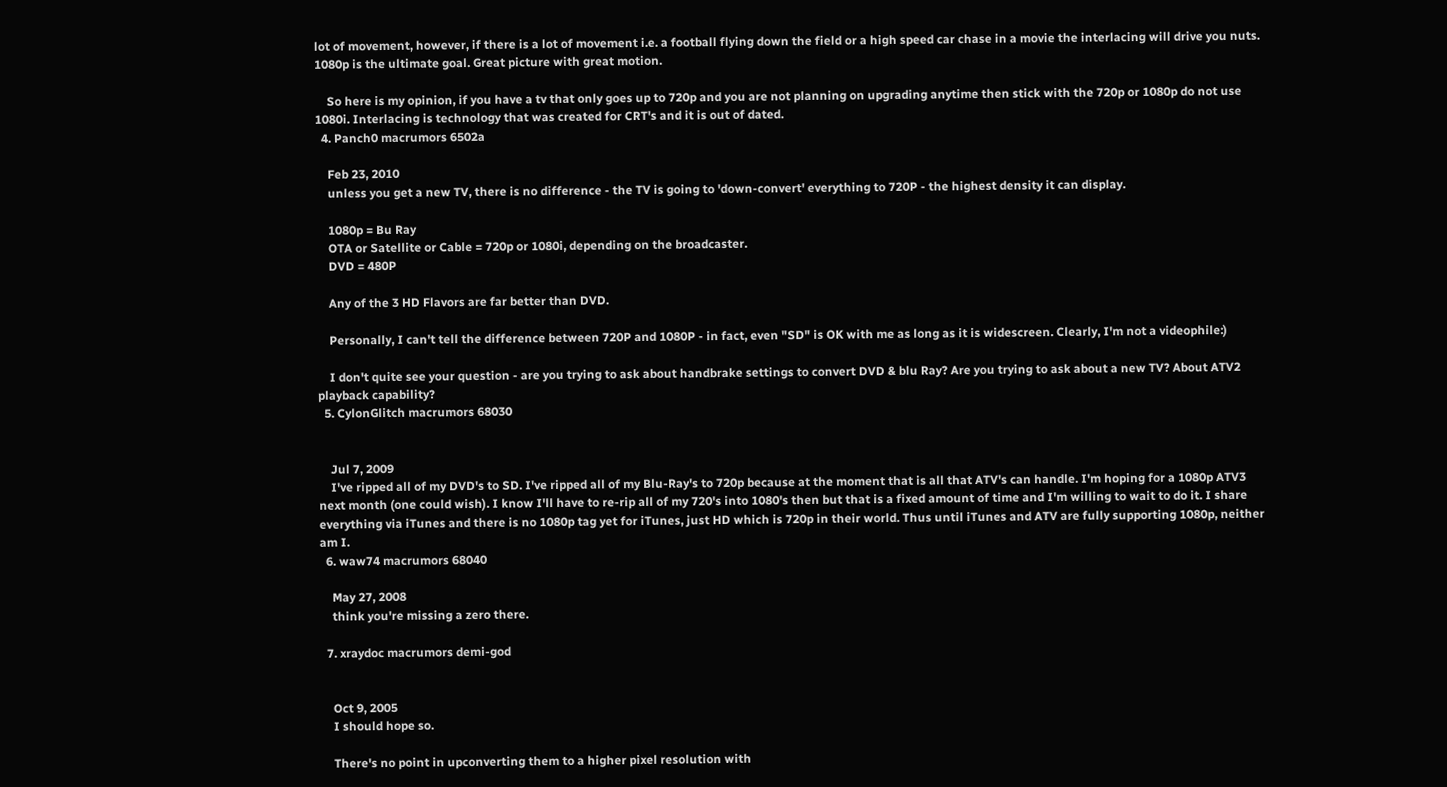lot of movement, however, if there is a lot of movement i.e. a football flying down the field or a high speed car chase in a movie the interlacing will drive you nuts. 1080p is the ultimate goal. Great picture with great motion.

    So here is my opinion, if you have a tv that only goes up to 720p and you are not planning on upgrading anytime then stick with the 720p or 1080p do not use 1080i. Interlacing is technology that was created for CRT's and it is out of dated.
  4. Panch0 macrumors 6502a

    Feb 23, 2010
    unless you get a new TV, there is no difference - the TV is going to 'down-convert' everything to 720P - the highest density it can display.

    1080p = Bu Ray
    OTA or Satellite or Cable = 720p or 1080i, depending on the broadcaster.
    DVD = 480P

    Any of the 3 HD Flavors are far better than DVD.

    Personally, I can't tell the difference between 720P and 1080P - in fact, even "SD" is OK with me as long as it is widescreen. Clearly, I'm not a videophile:)

    I don't quite see your question - are you trying to ask about handbrake settings to convert DVD & blu Ray? Are you trying to ask about a new TV? About ATV2 playback capability?
  5. CylonGlitch macrumors 68030


    Jul 7, 2009
    I've ripped all of my DVD's to SD. I've ripped all of my Blu-Ray's to 720p because at the moment that is all that ATV's can handle. I'm hoping for a 1080p ATV3 next month (one could wish). I know I'll have to re-rip all of my 720's into 1080's then but that is a fixed amount of time and I'm willing to wait to do it. I share everything via iTunes and there is no 1080p tag yet for iTunes, just HD which is 720p in their world. Thus until iTunes and ATV are fully supporting 1080p, neither am I.
  6. waw74 macrumors 68040

    May 27, 2008
    think you're missing a zero there.

  7. xraydoc macrumors demi-god


    Oct 9, 2005
    I should hope so.

    There's no point in upconverting them to a higher pixel resolution with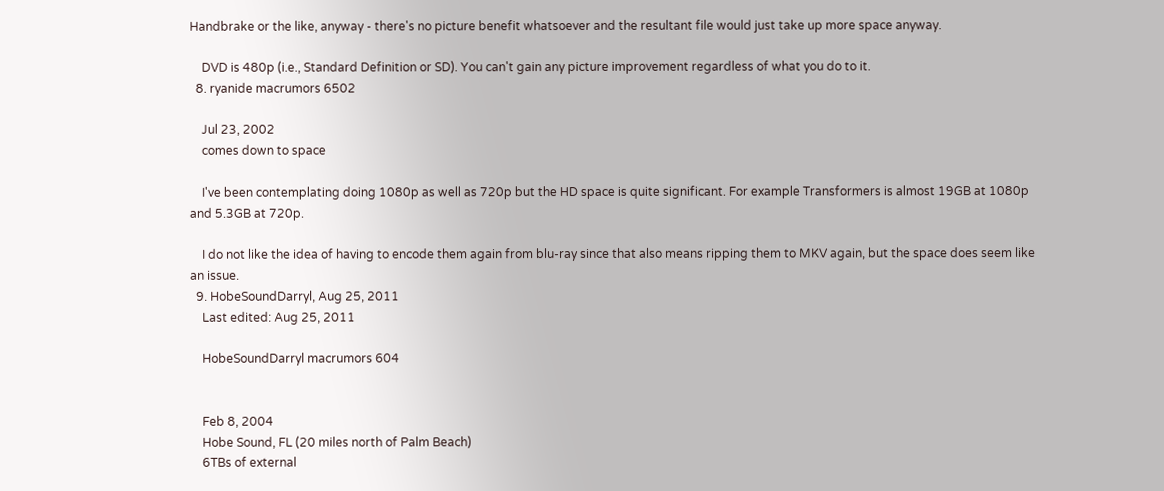Handbrake or the like, anyway - there's no picture benefit whatsoever and the resultant file would just take up more space anyway.

    DVD is 480p (i.e., Standard Definition or SD). You can't gain any picture improvement regardless of what you do to it.
  8. ryanide macrumors 6502

    Jul 23, 2002
    comes down to space

    I've been contemplating doing 1080p as well as 720p but the HD space is quite significant. For example Transformers is almost 19GB at 1080p and 5.3GB at 720p.

    I do not like the idea of having to encode them again from blu-ray since that also means ripping them to MKV again, but the space does seem like an issue.
  9. HobeSoundDarryl, Aug 25, 2011
    Last edited: Aug 25, 2011

    HobeSoundDarryl macrumors 604


    Feb 8, 2004
    Hobe Sound, FL (20 miles north of Palm Beach)
    6TBs of external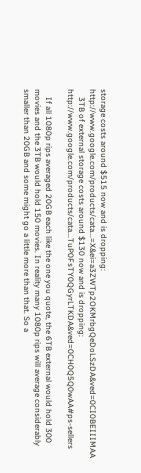storage costs around $515 now and is dropping: http://www.google.com/products/cata...=X&ei=a3ZWTp2OKMrbgQeDoLSzDA&ved=0CI0BEIIIMAA
    3TB of external storage costs around $130 now and is dropping: http://www.google.com/products/cata...TuP0FsTY0QGyrLTKDA&ved=0CH0Q5Q0wAA#ps-sellers

    If all 1080p rips averaged 20GB each like the one you quote, the 6TB external would hold 300 movies and the 3TB would hold 150 movies. In reality many 1080p rips will average considerably smaller than 20GB and some might go a little more than that. So a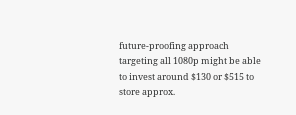future-proofing approach targeting all 1080p might be able to invest around $130 or $515 to store approx.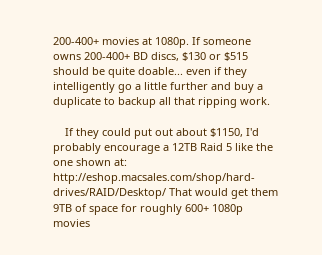200-400+ movies at 1080p. If someone owns 200-400+ BD discs, $130 or $515 should be quite doable... even if they intelligently go a little further and buy a duplicate to backup all that ripping work.

    If they could put out about $1150, I'd probably encourage a 12TB Raid 5 like the one shown at: http://eshop.macsales.com/shop/hard-drives/RAID/Desktop/ That would get them 9TB of space for roughly 600+ 1080p movies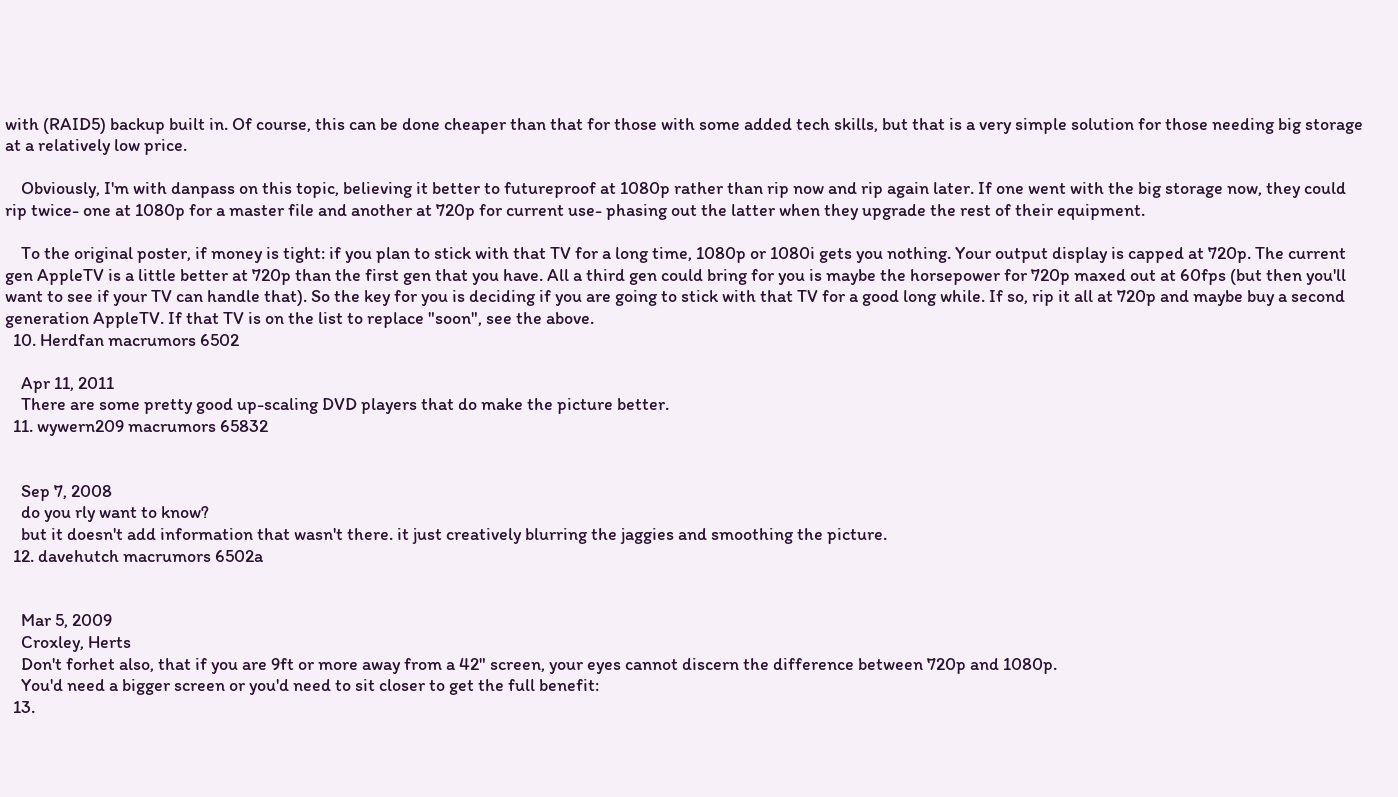with (RAID5) backup built in. Of course, this can be done cheaper than that for those with some added tech skills, but that is a very simple solution for those needing big storage at a relatively low price.

    Obviously, I'm with danpass on this topic, believing it better to futureproof at 1080p rather than rip now and rip again later. If one went with the big storage now, they could rip twice- one at 1080p for a master file and another at 720p for current use- phasing out the latter when they upgrade the rest of their equipment.

    To the original poster, if money is tight: if you plan to stick with that TV for a long time, 1080p or 1080i gets you nothing. Your output display is capped at 720p. The current gen AppleTV is a little better at 720p than the first gen that you have. All a third gen could bring for you is maybe the horsepower for 720p maxed out at 60fps (but then you'll want to see if your TV can handle that). So the key for you is deciding if you are going to stick with that TV for a good long while. If so, rip it all at 720p and maybe buy a second generation AppleTV. If that TV is on the list to replace "soon", see the above.
  10. Herdfan macrumors 6502

    Apr 11, 2011
    There are some pretty good up-scaling DVD players that do make the picture better.
  11. wywern209 macrumors 65832


    Sep 7, 2008
    do you rly want to know?
    but it doesn't add information that wasn't there. it just creatively blurring the jaggies and smoothing the picture.
  12. davehutch macrumors 6502a


    Mar 5, 2009
    Croxley, Herts
    Don't forhet also, that if you are 9ft or more away from a 42" screen, your eyes cannot discern the difference between 720p and 1080p.
    You'd need a bigger screen or you'd need to sit closer to get the full benefit:
  13.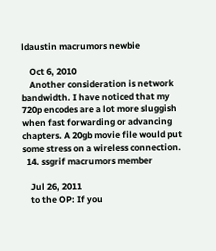ldaustin macrumors newbie

    Oct 6, 2010
    Another consideration is network bandwidth. I have noticed that my 720p encodes are a lot more sluggish when fast forwarding or advancing chapters. A 20gb movie file would put some stress on a wireless connection.
  14. ssgrif macrumors member

    Jul 26, 2011
    to the OP: If you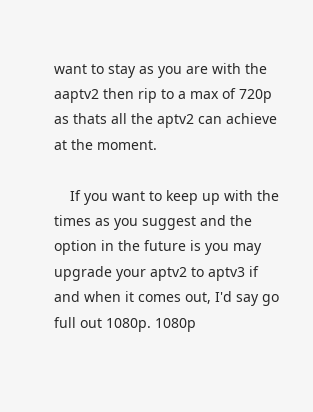want to stay as you are with the aaptv2 then rip to a max of 720p as thats all the aptv2 can achieve at the moment.

    If you want to keep up with the times as you suggest and the option in the future is you may upgrade your aptv2 to aptv3 if and when it comes out, I'd say go full out 1080p. 1080p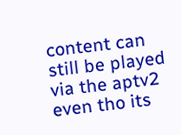content can still be played via the aptv2 even tho its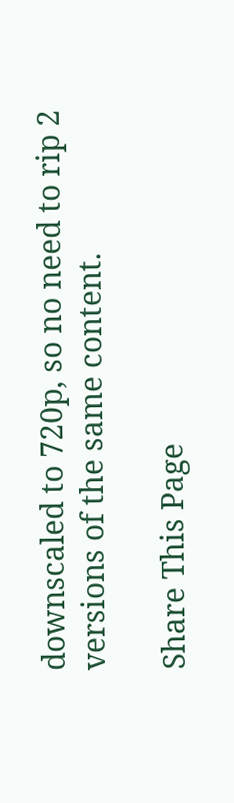downscaled to 720p, so no need to rip 2 versions of the same content.

Share This Page